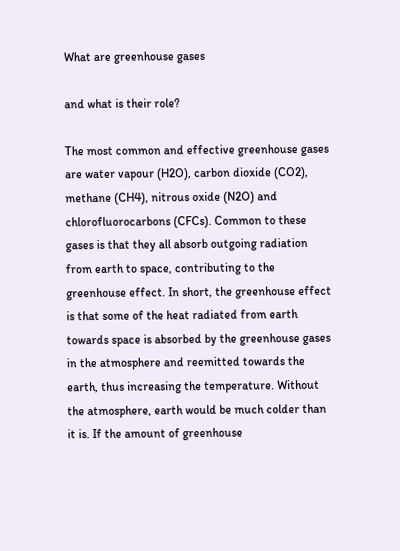What are greenhouse gases

and what is their role?

The most common and effective greenhouse gases are water vapour (H2O), carbon dioxide (CO2), methane (CH4), nitrous oxide (N2O) and chlorofluorocarbons (CFCs). Common to these gases is that they all absorb outgoing radiation from earth to space, contributing to the greenhouse effect. In short, the greenhouse effect is that some of the heat radiated from earth towards space is absorbed by the greenhouse gases in the atmosphere and reemitted towards the earth, thus increasing the temperature. Without the atmosphere, earth would be much colder than it is. If the amount of greenhouse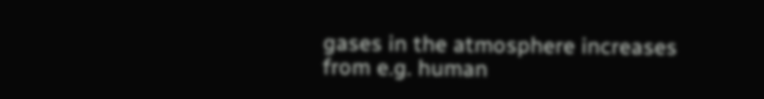gases in the atmosphere increases from e.g. human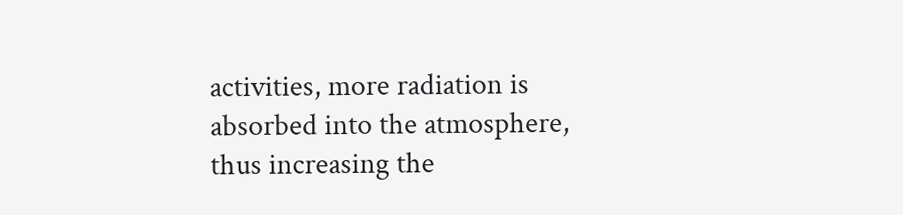activities, more radiation is absorbed into the atmosphere, thus increasing the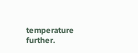temperature further.